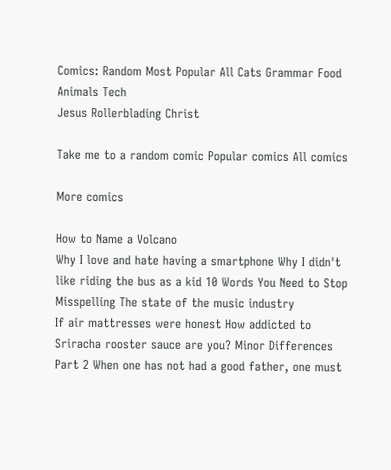Comics: Random Most Popular All Cats Grammar Food Animals Tech
Jesus Rollerblading Christ

Take me to a random comic Popular comics All comics

More comics

How to Name a Volcano
Why I love and hate having a smartphone Why I didn't like riding the bus as a kid 10 Words You Need to Stop Misspelling The state of the music industry
If air mattresses were honest How addicted to Sriracha rooster sauce are you? Minor Differences Part 2 When one has not had a good father, one must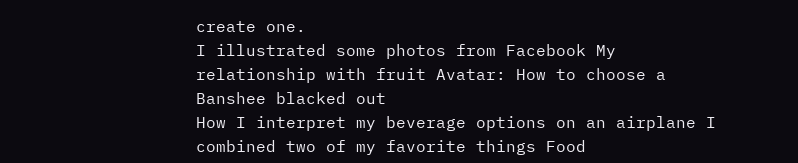create one.
I illustrated some photos from Facebook My relationship with fruit Avatar: How to choose a Banshee blacked out
How I interpret my beverage options on an airplane I combined two of my favorite things Food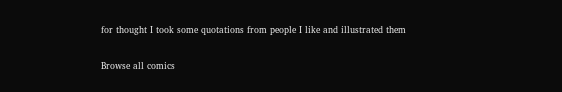for thought I took some quotations from people I like and illustrated them

Browse all comics